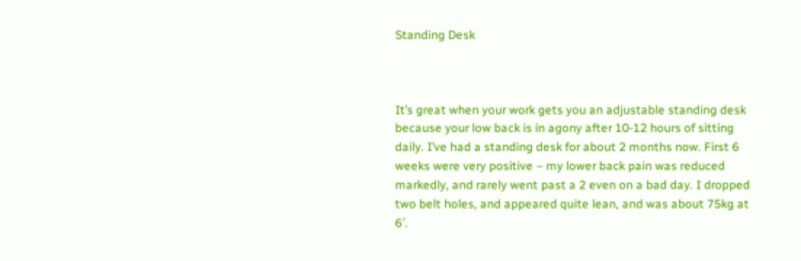Standing Desk



It’s great when your work gets you an adjustable standing desk because your low back is in agony after 10-12 hours of sitting daily. I’ve had a standing desk for about 2 months now. First 6 weeks were very positive – my lower back pain was reduced markedly, and rarely went past a 2 even on a bad day. I dropped two belt holes, and appeared quite lean, and was about 75kg at 6′.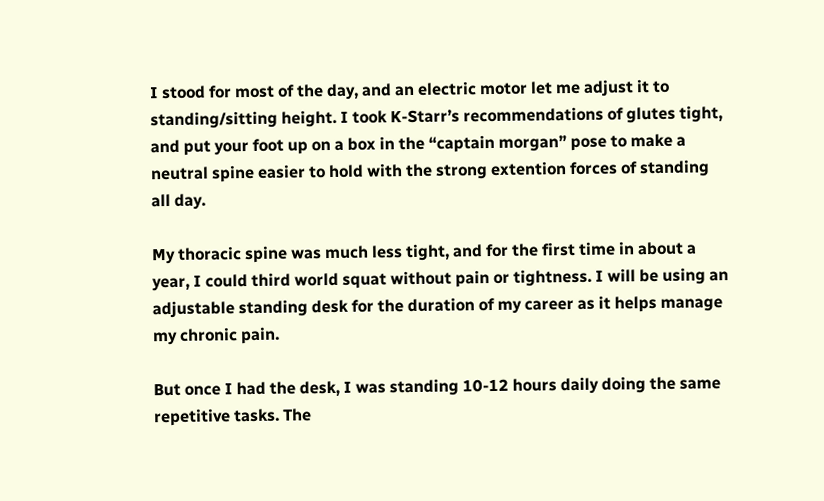I stood for most of the day, and an electric motor let me adjust it to standing/sitting height. I took K-Starr’s recommendations of glutes tight, and put your foot up on a box in the “captain morgan” pose to make a neutral spine easier to hold with the strong extention forces of standing all day.

My thoracic spine was much less tight, and for the first time in about a year, I could third world squat without pain or tightness. I will be using an adjustable standing desk for the duration of my career as it helps manage my chronic pain.

But once I had the desk, I was standing 10-12 hours daily doing the same repetitive tasks. The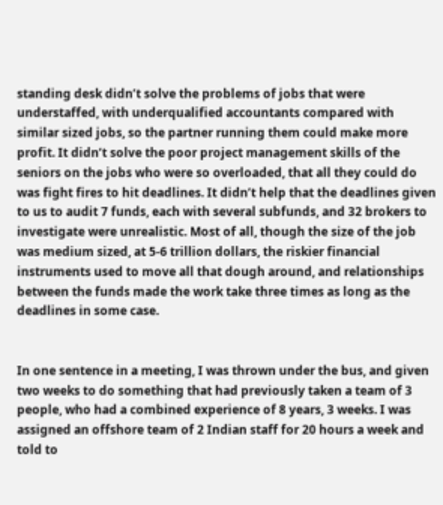standing desk didn’t solve the problems of jobs that were understaffed, with underqualified accountants compared with similar sized jobs, so the partner running them could make more profit. It didn’t solve the poor project management skills of the seniors on the jobs who were so overloaded, that all they could do was fight fires to hit deadlines. It didn’t help that the deadlines given to us to audit 7 funds, each with several subfunds, and 32 brokers to investigate were unrealistic. Most of all, though the size of the job was medium sized, at 5-6 trillion dollars, the riskier financial instruments used to move all that dough around, and relationships between the funds made the work take three times as long as the deadlines in some case.


In one sentence in a meeting, I was thrown under the bus, and given two weeks to do something that had previously taken a team of 3 people, who had a combined experience of 8 years, 3 weeks. I was assigned an offshore team of 2 Indian staff for 20 hours a week and told to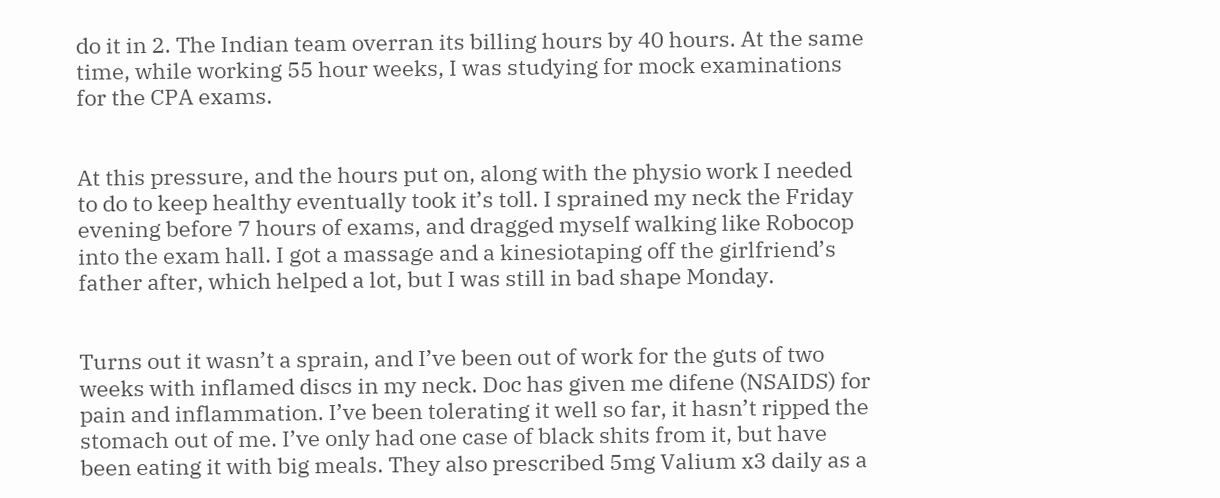do it in 2. The Indian team overran its billing hours by 40 hours. At the same time, while working 55 hour weeks, I was studying for mock examinations for the CPA exams.


At this pressure, and the hours put on, along with the physio work I needed to do to keep healthy eventually took it’s toll. I sprained my neck the Friday evening before 7 hours of exams, and dragged myself walking like Robocop into the exam hall. I got a massage and a kinesiotaping off the girlfriend’s father after, which helped a lot, but I was still in bad shape Monday.


Turns out it wasn’t a sprain, and I’ve been out of work for the guts of two weeks with inflamed discs in my neck. Doc has given me difene (NSAIDS) for pain and inflammation. I’ve been tolerating it well so far, it hasn’t ripped the stomach out of me. I’ve only had one case of black shits from it, but have been eating it with big meals. They also prescribed 5mg Valium x3 daily as a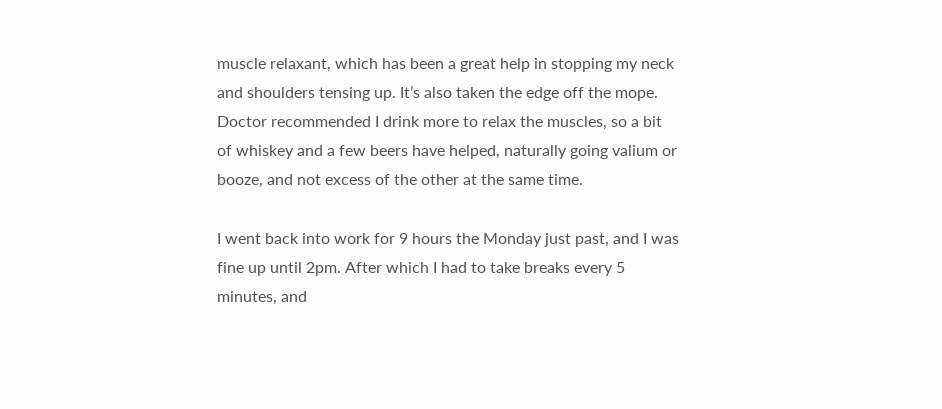muscle relaxant, which has been a great help in stopping my neck and shoulders tensing up. It’s also taken the edge off the mope. Doctor recommended I drink more to relax the muscles, so a bit of whiskey and a few beers have helped, naturally going valium or booze, and not excess of the other at the same time.

I went back into work for 9 hours the Monday just past, and I was fine up until 2pm. After which I had to take breaks every 5 minutes, and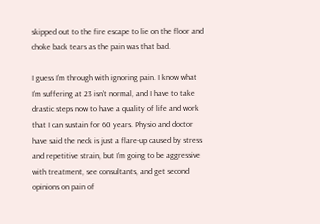skipped out to the fire escape to lie on the floor and choke back tears as the pain was that bad.

I guess I’m through with ignoring pain. I know what I’m suffering at 23 isn’t normal, and I have to take drastic steps now to have a quality of life and work that I can sustain for 60 years. Physio and doctor have said the neck is just a flare-up caused by stress and repetitive strain, but I’m going to be aggressive with treatment, see consultants, and get second opinions on pain of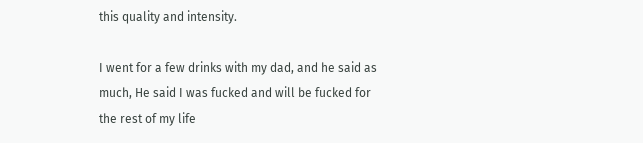this quality and intensity.

I went for a few drinks with my dad, and he said as much, He said I was fucked and will be fucked for the rest of my life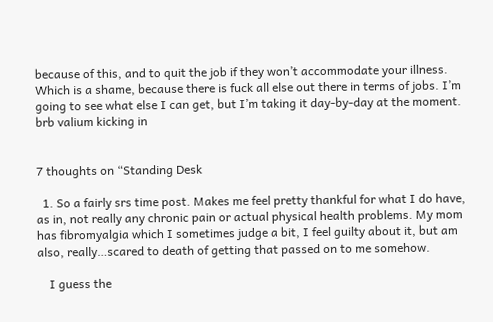because of this, and to quit the job if they won’t accommodate your illness.  Which is a shame, because there is fuck all else out there in terms of jobs. I’m going to see what else I can get, but I’m taking it day-by-day at the moment. brb valium kicking in


7 thoughts on “Standing Desk

  1. So a fairly srs time post. Makes me feel pretty thankful for what I do have, as in, not really any chronic pain or actual physical health problems. My mom has fibromyalgia which I sometimes judge a bit, I feel guilty about it, but am also, really…scared to death of getting that passed on to me somehow.

    I guess the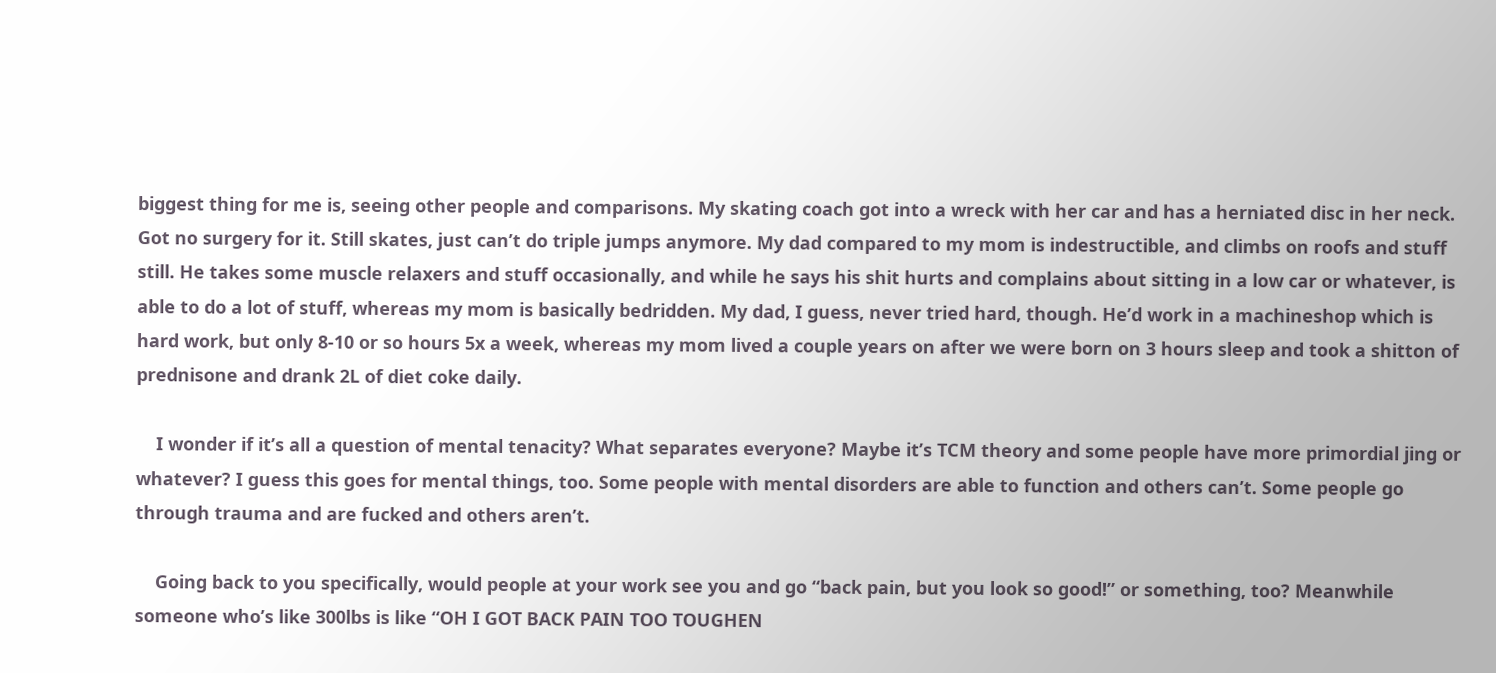biggest thing for me is, seeing other people and comparisons. My skating coach got into a wreck with her car and has a herniated disc in her neck. Got no surgery for it. Still skates, just can’t do triple jumps anymore. My dad compared to my mom is indestructible, and climbs on roofs and stuff still. He takes some muscle relaxers and stuff occasionally, and while he says his shit hurts and complains about sitting in a low car or whatever, is able to do a lot of stuff, whereas my mom is basically bedridden. My dad, I guess, never tried hard, though. He’d work in a machineshop which is hard work, but only 8-10 or so hours 5x a week, whereas my mom lived a couple years on after we were born on 3 hours sleep and took a shitton of prednisone and drank 2L of diet coke daily.

    I wonder if it’s all a question of mental tenacity? What separates everyone? Maybe it’s TCM theory and some people have more primordial jing or whatever? I guess this goes for mental things, too. Some people with mental disorders are able to function and others can’t. Some people go through trauma and are fucked and others aren’t.

    Going back to you specifically, would people at your work see you and go “back pain, but you look so good!” or something, too? Meanwhile someone who’s like 300lbs is like “OH I GOT BACK PAIN TOO TOUGHEN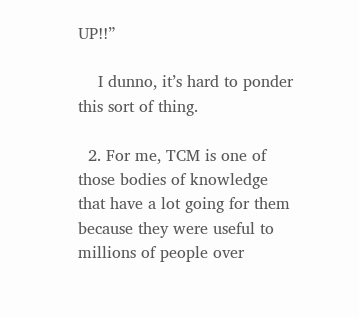UP!!”

    I dunno, it’s hard to ponder this sort of thing.

  2. For me, TCM is one of those bodies of knowledge that have a lot going for them because they were useful to millions of people over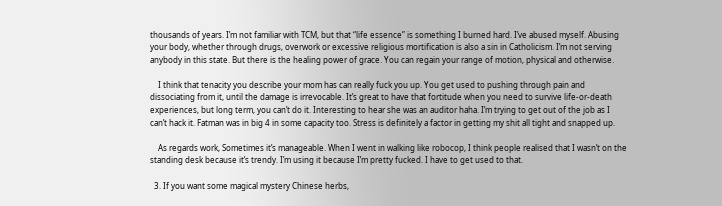thousands of years. I’m not familiar with TCM, but that “life essence” is something I burned hard. I’ve abused myself. Abusing your body, whether through drugs, overwork or excessive religious mortification is also a sin in Catholicism. I’m not serving anybody in this state. But there is the healing power of grace. You can regain your range of motion, physical and otherwise.

    I think that tenacity you describe your mom has can really fuck you up. You get used to pushing through pain and dissociating from it, until the damage is irrevocable. It’s great to have that fortitude when you need to survive life-or-death experiences, but long term, you can’t do it. Interesting to hear she was an auditor haha. I’m trying to get out of the job as I can’t hack it. Fatman was in big 4 in some capacity too. Stress is definitely a factor in getting my shit all tight and snapped up.

    As regards work, Sometimes it’s manageable. When I went in walking like robocop, I think people realised that I wasn’t on the standing desk because it’s trendy. I’m using it because I’m pretty fucked. I have to get used to that.

  3. If you want some magical mystery Chinese herbs,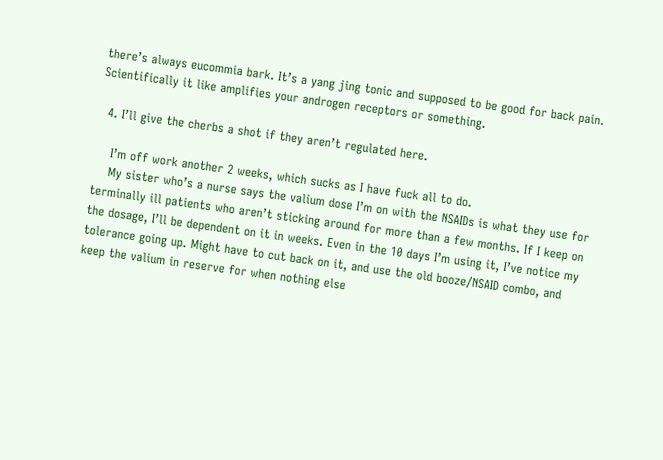there’s always eucommia bark. It’s a yang jing tonic and supposed to be good for back pain. Scientifically it like amplifies your androgen receptors or something.

  4. I’ll give the cherbs a shot if they aren’t regulated here.

    I’m off work another 2 weeks, which sucks as I have fuck all to do.
    My sister who’s a nurse says the valium dose I’m on with the NSAIDs is what they use for terminally ill patients who aren’t sticking around for more than a few months. If I keep on the dosage, I’ll be dependent on it in weeks. Even in the 10 days I’m using it, I’ve notice my tolerance going up. Might have to cut back on it, and use the old booze/NSAID combo, and keep the valium in reserve for when nothing else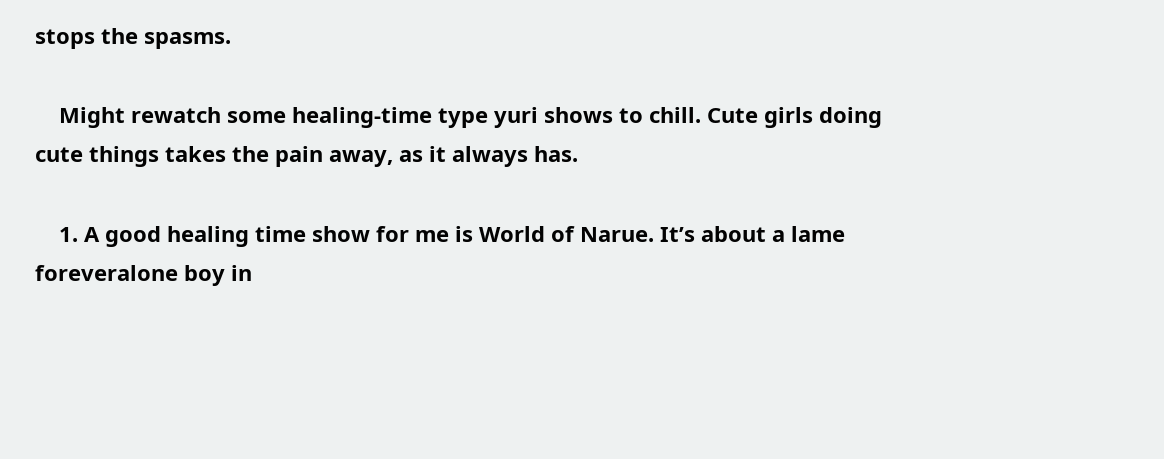stops the spasms.

    Might rewatch some healing-time type yuri shows to chill. Cute girls doing cute things takes the pain away, as it always has.

    1. A good healing time show for me is World of Narue. It’s about a lame foreveralone boy in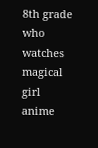8th grade who watches magical girl anime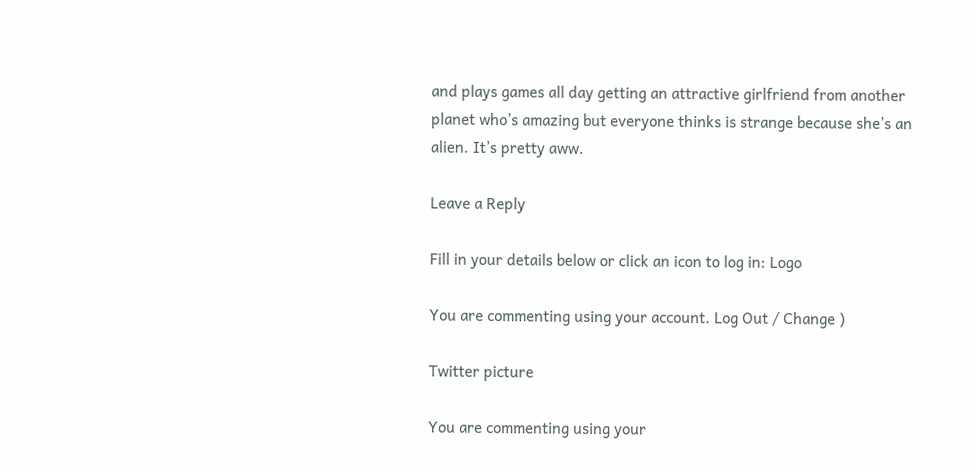and plays games all day getting an attractive girlfriend from another planet who’s amazing but everyone thinks is strange because she’s an alien. It’s pretty aww.

Leave a Reply

Fill in your details below or click an icon to log in: Logo

You are commenting using your account. Log Out / Change )

Twitter picture

You are commenting using your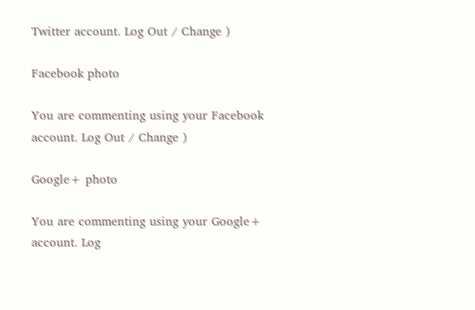Twitter account. Log Out / Change )

Facebook photo

You are commenting using your Facebook account. Log Out / Change )

Google+ photo

You are commenting using your Google+ account. Log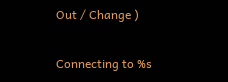Out / Change )

Connecting to %s